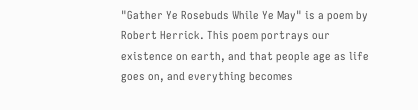"Gather Ye Rosebuds While Ye May" is a poem by Robert Herrick. This poem portrays our existence on earth, and that people age as life goes on, and everything becomes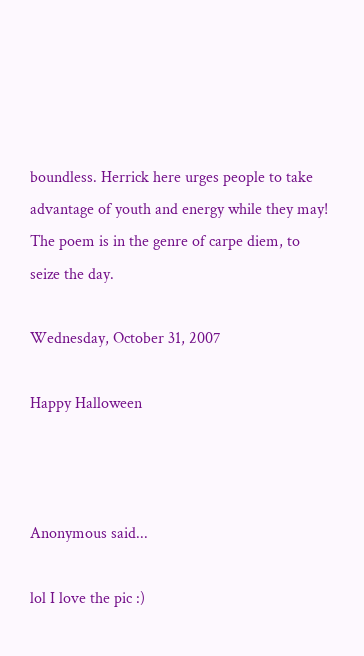boundless. Herrick here urges people to take advantage of youth and energy while they may! The poem is in the genre of carpe diem, to seize the day.

Wednesday, October 31, 2007

Happy Halloween



Anonymous said...

lol I love the pic :)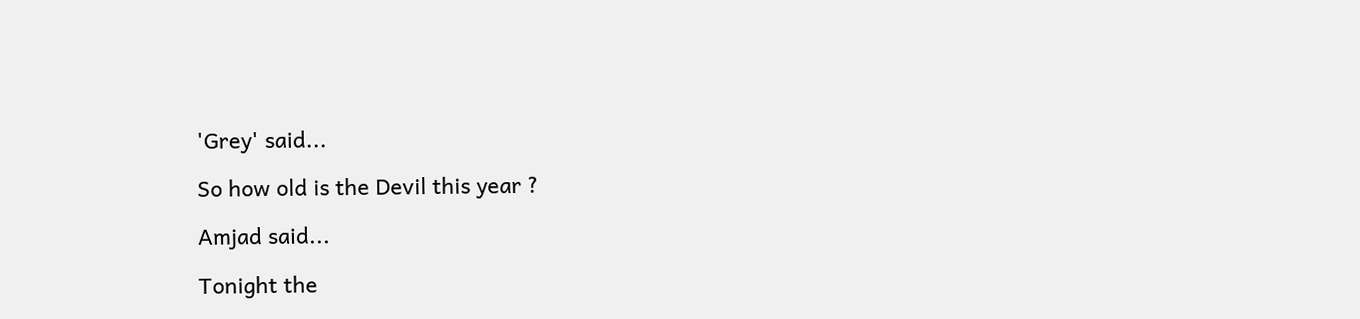'Grey' said...

So how old is the Devil this year ?

Amjad said...

Tonight the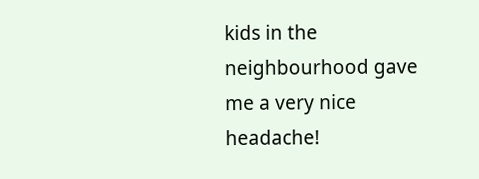kids in the neighbourhood gave me a very nice headache!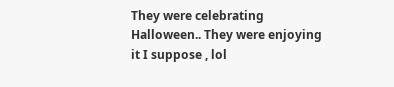They were celebrating Halloween.. They were enjoying it I suppose , lol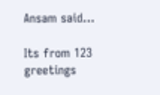Ansam said...

Its from 123 greetings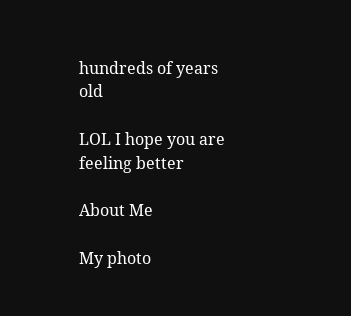hundreds of years old

LOL I hope you are feeling better

About Me

My photo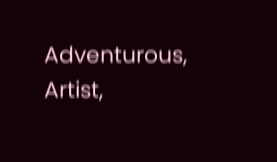Adventurous, Artist,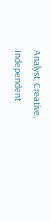Analyst, Creative, Independent